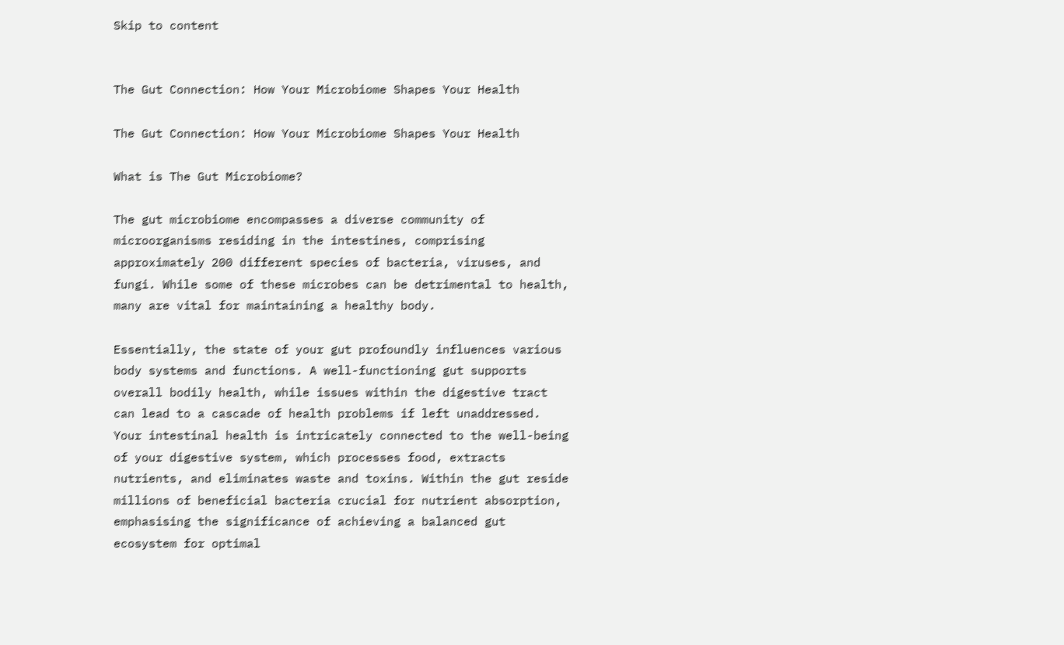Skip to content


The Gut Connection: How Your Microbiome Shapes Your Health

The Gut Connection: How Your Microbiome Shapes Your Health

What is The Gut Microbiome?

The gut microbiome encompasses a diverse community of microorganisms residing in the intestines, comprising approximately 200 different species of bacteria, viruses, and fungi. While some of these microbes can be detrimental to health, many are vital for maintaining a healthy body.

Essentially, the state of your gut profoundly influences various body systems and functions. A well-functioning gut supports overall bodily health, while issues within the digestive tract can lead to a cascade of health problems if left unaddressed. Your intestinal health is intricately connected to the well-being of your digestive system, which processes food, extracts nutrients, and eliminates waste and toxins. Within the gut reside millions of beneficial bacteria crucial for nutrient absorption, emphasising the significance of achieving a balanced gut ecosystem for optimal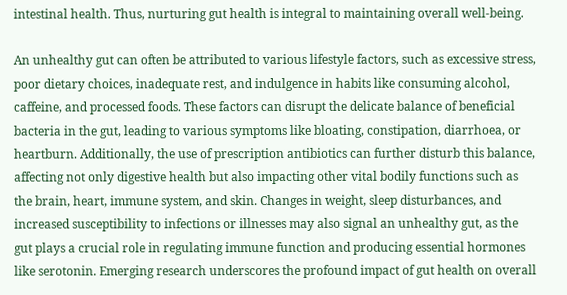intestinal health. Thus, nurturing gut health is integral to maintaining overall well-being.

An unhealthy gut can often be attributed to various lifestyle factors, such as excessive stress, poor dietary choices, inadequate rest, and indulgence in habits like consuming alcohol, caffeine, and processed foods. These factors can disrupt the delicate balance of beneficial bacteria in the gut, leading to various symptoms like bloating, constipation, diarrhoea, or heartburn. Additionally, the use of prescription antibiotics can further disturb this balance, affecting not only digestive health but also impacting other vital bodily functions such as the brain, heart, immune system, and skin. Changes in weight, sleep disturbances, and increased susceptibility to infections or illnesses may also signal an unhealthy gut, as the gut plays a crucial role in regulating immune function and producing essential hormones like serotonin. Emerging research underscores the profound impact of gut health on overall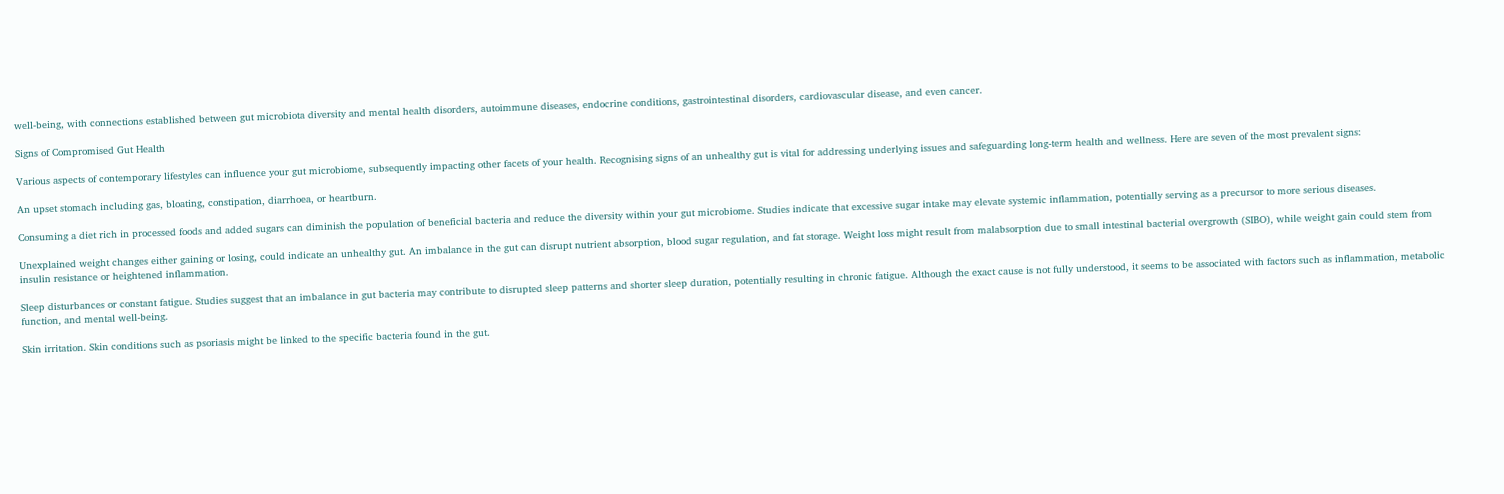well-being, with connections established between gut microbiota diversity and mental health disorders, autoimmune diseases, endocrine conditions, gastrointestinal disorders, cardiovascular disease, and even cancer.

Signs of Compromised Gut Health

Various aspects of contemporary lifestyles can influence your gut microbiome, subsequently impacting other facets of your health. Recognising signs of an unhealthy gut is vital for addressing underlying issues and safeguarding long-term health and wellness. Here are seven of the most prevalent signs:

An upset stomach including gas, bloating, constipation, diarrhoea, or heartburn.

Consuming a diet rich in processed foods and added sugars can diminish the population of beneficial bacteria and reduce the diversity within your gut microbiome. Studies indicate that excessive sugar intake may elevate systemic inflammation, potentially serving as a precursor to more serious diseases.

Unexplained weight changes either gaining or losing, could indicate an unhealthy gut. An imbalance in the gut can disrupt nutrient absorption, blood sugar regulation, and fat storage. Weight loss might result from malabsorption due to small intestinal bacterial overgrowth (SIBO), while weight gain could stem from insulin resistance or heightened inflammation.

Sleep disturbances or constant fatigue. Studies suggest that an imbalance in gut bacteria may contribute to disrupted sleep patterns and shorter sleep duration, potentially resulting in chronic fatigue. Although the exact cause is not fully understood, it seems to be associated with factors such as inflammation, metabolic function, and mental well-being.

Skin irritation. Skin conditions such as psoriasis might be linked to the specific bacteria found in the gut.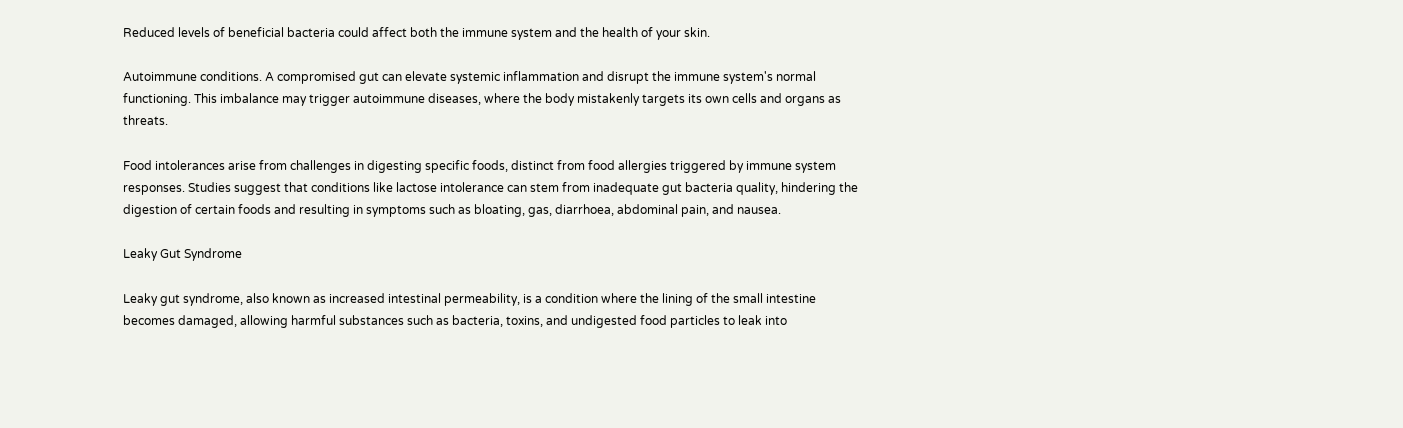Reduced levels of beneficial bacteria could affect both the immune system and the health of your skin.

Autoimmune conditions. A compromised gut can elevate systemic inflammation and disrupt the immune system's normal functioning. This imbalance may trigger autoimmune diseases, where the body mistakenly targets its own cells and organs as threats.

Food intolerances arise from challenges in digesting specific foods, distinct from food allergies triggered by immune system responses. Studies suggest that conditions like lactose intolerance can stem from inadequate gut bacteria quality, hindering the digestion of certain foods and resulting in symptoms such as bloating, gas, diarrhoea, abdominal pain, and nausea.

Leaky Gut Syndrome

Leaky gut syndrome, also known as increased intestinal permeability, is a condition where the lining of the small intestine becomes damaged, allowing harmful substances such as bacteria, toxins, and undigested food particles to leak into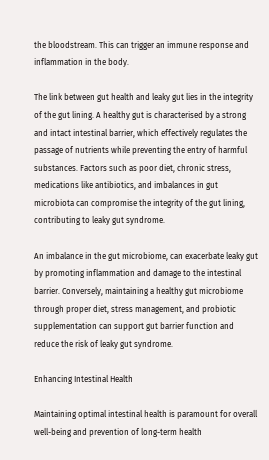the bloodstream. This can trigger an immune response and inflammation in the body.

The link between gut health and leaky gut lies in the integrity of the gut lining. A healthy gut is characterised by a strong and intact intestinal barrier, which effectively regulates the passage of nutrients while preventing the entry of harmful substances. Factors such as poor diet, chronic stress, medications like antibiotics, and imbalances in gut microbiota can compromise the integrity of the gut lining, contributing to leaky gut syndrome.

An imbalance in the gut microbiome, can exacerbate leaky gut by promoting inflammation and damage to the intestinal barrier. Conversely, maintaining a healthy gut microbiome through proper diet, stress management, and probiotic supplementation can support gut barrier function and reduce the risk of leaky gut syndrome.

Enhancing Intestinal Health

Maintaining optimal intestinal health is paramount for overall well-being and prevention of long-term health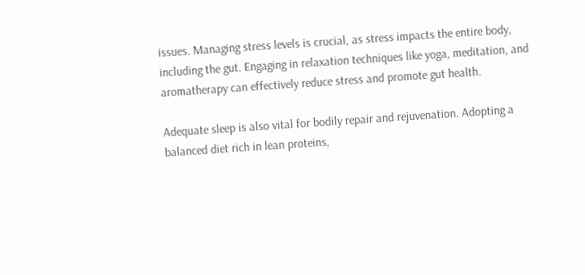issues. Managing stress levels is crucial, as stress impacts the entire body, including the gut. Engaging in relaxation techniques like yoga, meditation, and aromatherapy can effectively reduce stress and promote gut health.

Adequate sleep is also vital for bodily repair and rejuvenation. Adopting a balanced diet rich in lean proteins,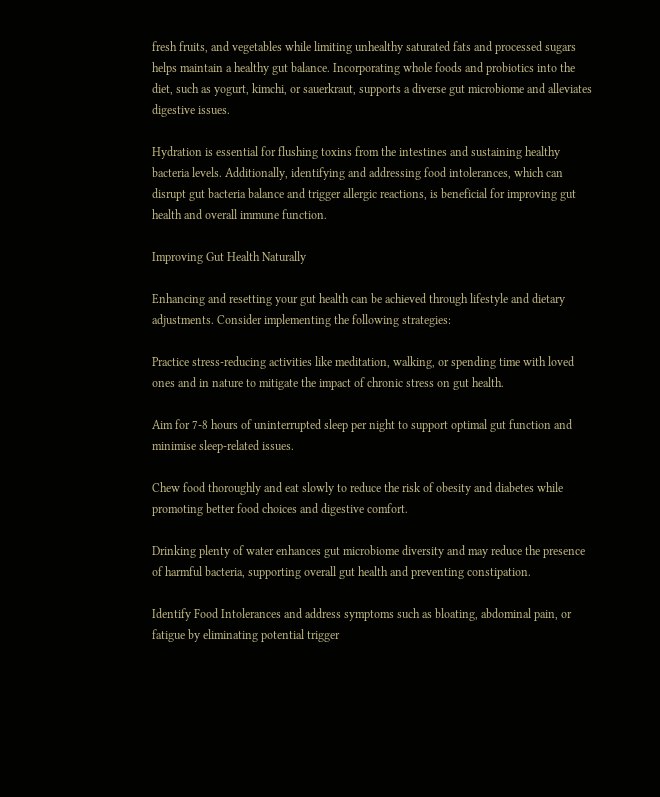fresh fruits, and vegetables while limiting unhealthy saturated fats and processed sugars helps maintain a healthy gut balance. Incorporating whole foods and probiotics into the diet, such as yogurt, kimchi, or sauerkraut, supports a diverse gut microbiome and alleviates digestive issues.

Hydration is essential for flushing toxins from the intestines and sustaining healthy bacteria levels. Additionally, identifying and addressing food intolerances, which can disrupt gut bacteria balance and trigger allergic reactions, is beneficial for improving gut health and overall immune function.

Improving Gut Health Naturally

Enhancing and resetting your gut health can be achieved through lifestyle and dietary adjustments. Consider implementing the following strategies:

Practice stress-reducing activities like meditation, walking, or spending time with loved ones and in nature to mitigate the impact of chronic stress on gut health.

Aim for 7-8 hours of uninterrupted sleep per night to support optimal gut function and minimise sleep-related issues.

Chew food thoroughly and eat slowly to reduce the risk of obesity and diabetes while promoting better food choices and digestive comfort.

Drinking plenty of water enhances gut microbiome diversity and may reduce the presence of harmful bacteria, supporting overall gut health and preventing constipation.

Identify Food Intolerances and address symptoms such as bloating, abdominal pain, or fatigue by eliminating potential trigger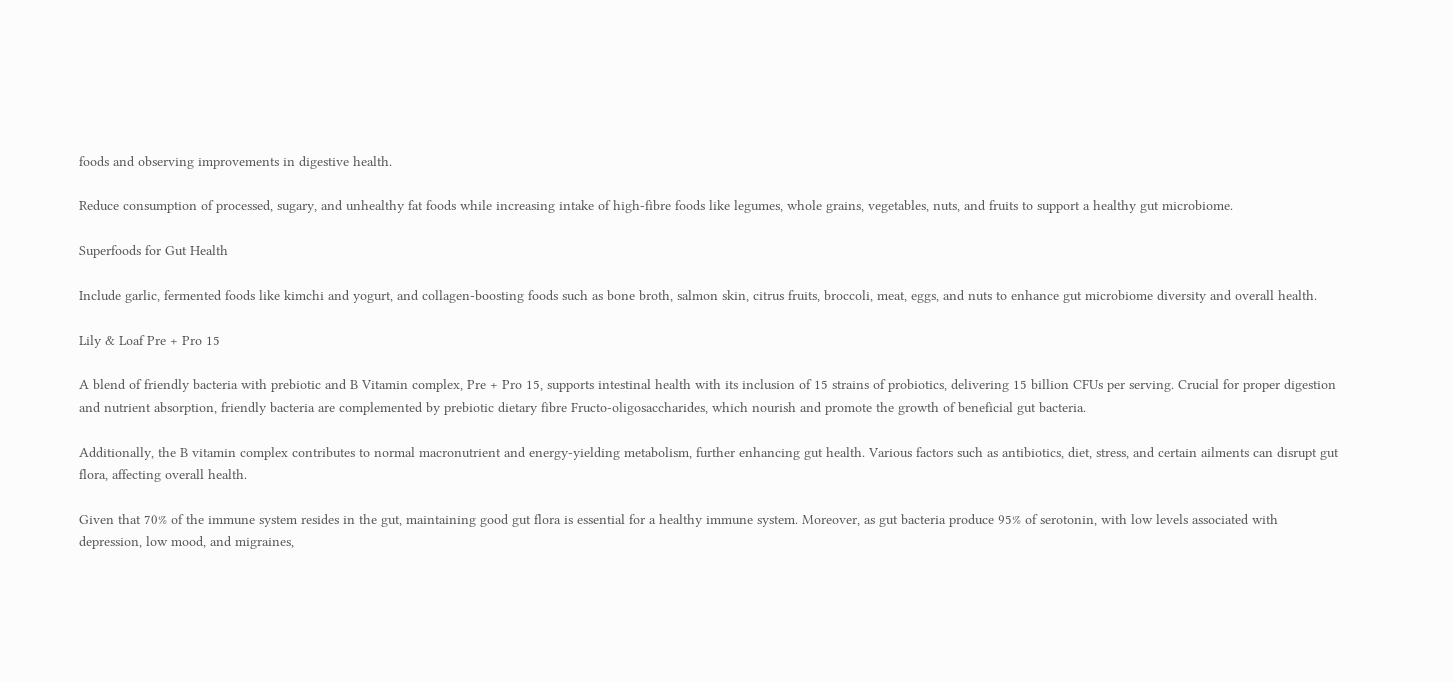foods and observing improvements in digestive health.

Reduce consumption of processed, sugary, and unhealthy fat foods while increasing intake of high-fibre foods like legumes, whole grains, vegetables, nuts, and fruits to support a healthy gut microbiome.

Superfoods for Gut Health

Include garlic, fermented foods like kimchi and yogurt, and collagen-boosting foods such as bone broth, salmon skin, citrus fruits, broccoli, meat, eggs, and nuts to enhance gut microbiome diversity and overall health.

Lily & Loaf Pre + Pro 15

A blend of friendly bacteria with prebiotic and B Vitamin complex, Pre + Pro 15, supports intestinal health with its inclusion of 15 strains of probiotics, delivering 15 billion CFUs per serving. Crucial for proper digestion and nutrient absorption, friendly bacteria are complemented by prebiotic dietary fibre Fructo-oligosaccharides, which nourish and promote the growth of beneficial gut bacteria.

Additionally, the B vitamin complex contributes to normal macronutrient and energy-yielding metabolism, further enhancing gut health. Various factors such as antibiotics, diet, stress, and certain ailments can disrupt gut flora, affecting overall health.

Given that 70% of the immune system resides in the gut, maintaining good gut flora is essential for a healthy immune system. Moreover, as gut bacteria produce 95% of serotonin, with low levels associated with depression, low mood, and migraines,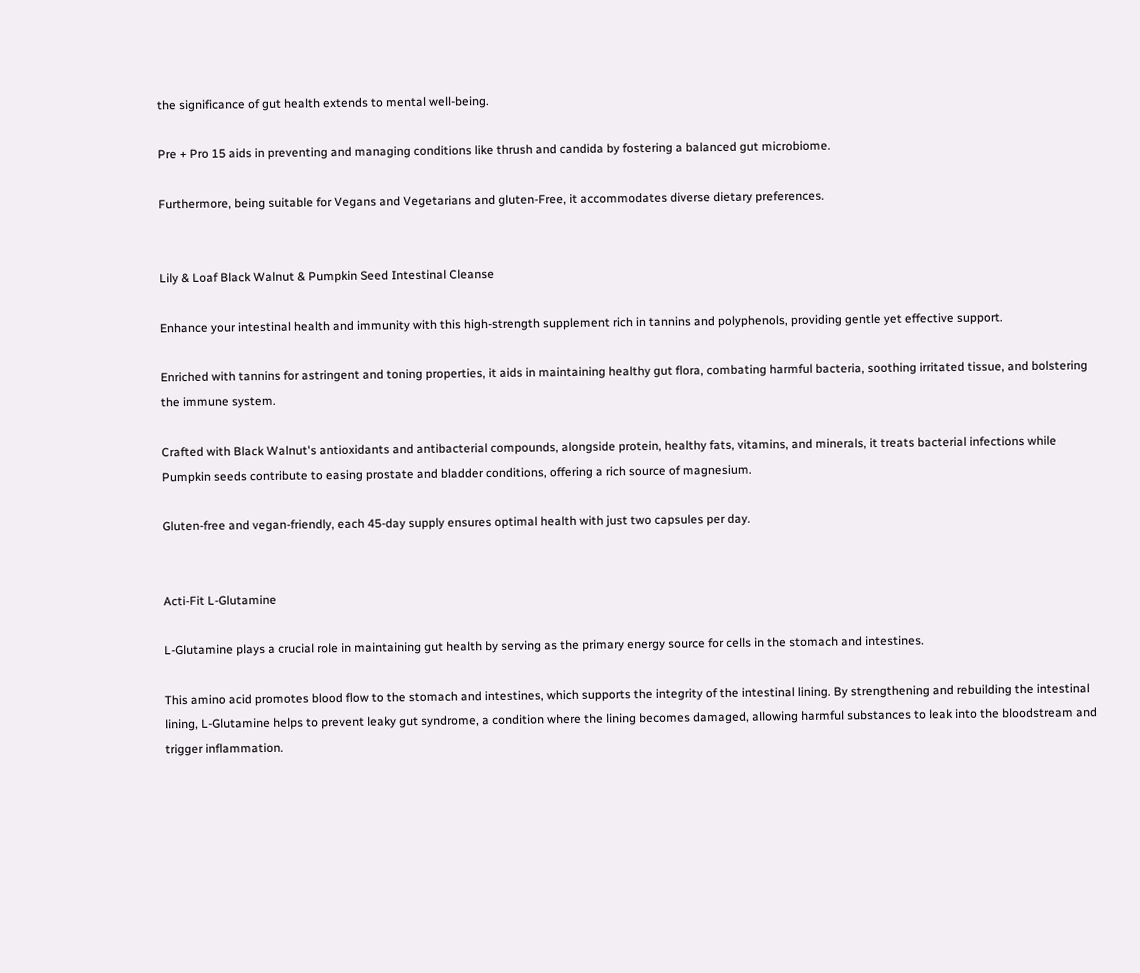the significance of gut health extends to mental well-being.

Pre + Pro 15 aids in preventing and managing conditions like thrush and candida by fostering a balanced gut microbiome.

Furthermore, being suitable for Vegans and Vegetarians and gluten-Free, it accommodates diverse dietary preferences.


Lily & Loaf Black Walnut & Pumpkin Seed Intestinal Cleanse

Enhance your intestinal health and immunity with this high-strength supplement rich in tannins and polyphenols, providing gentle yet effective support.

Enriched with tannins for astringent and toning properties, it aids in maintaining healthy gut flora, combating harmful bacteria, soothing irritated tissue, and bolstering the immune system.

Crafted with Black Walnut's antioxidants and antibacterial compounds, alongside protein, healthy fats, vitamins, and minerals, it treats bacterial infections while Pumpkin seeds contribute to easing prostate and bladder conditions, offering a rich source of magnesium.

Gluten-free and vegan-friendly, each 45-day supply ensures optimal health with just two capsules per day.


Acti-Fit L-Glutamine

L-Glutamine plays a crucial role in maintaining gut health by serving as the primary energy source for cells in the stomach and intestines.

This amino acid promotes blood flow to the stomach and intestines, which supports the integrity of the intestinal lining. By strengthening and rebuilding the intestinal lining, L-Glutamine helps to prevent leaky gut syndrome, a condition where the lining becomes damaged, allowing harmful substances to leak into the bloodstream and trigger inflammation.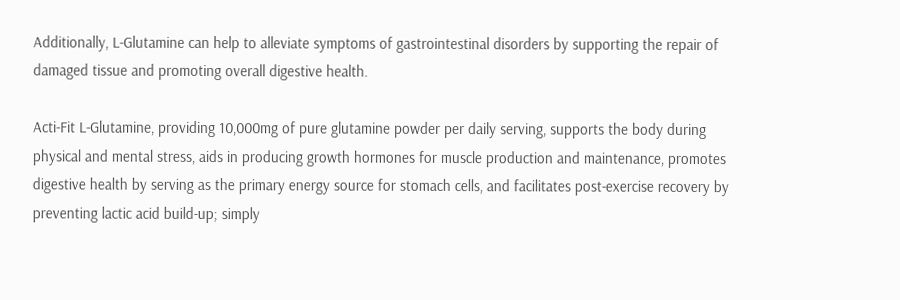Additionally, L-Glutamine can help to alleviate symptoms of gastrointestinal disorders by supporting the repair of damaged tissue and promoting overall digestive health.

Acti-Fit L-Glutamine, providing 10,000mg of pure glutamine powder per daily serving, supports the body during physical and mental stress, aids in producing growth hormones for muscle production and maintenance, promotes digestive health by serving as the primary energy source for stomach cells, and facilitates post-exercise recovery by preventing lactic acid build-up; simply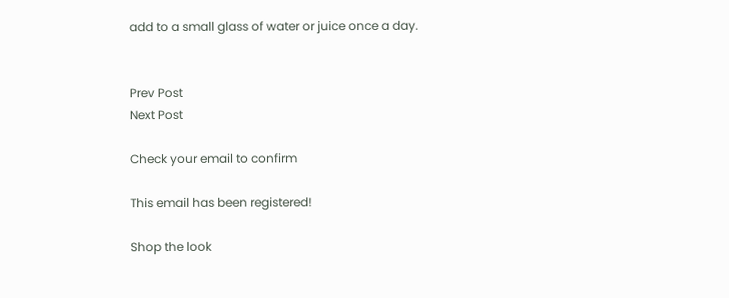add to a small glass of water or juice once a day.


Prev Post
Next Post

Check your email to confirm

This email has been registered!

Shop the look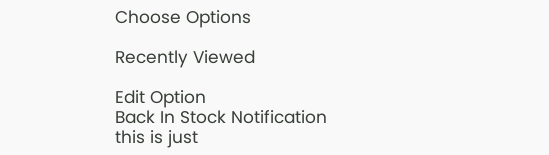Choose Options

Recently Viewed

Edit Option
Back In Stock Notification
this is just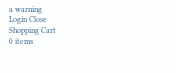a warning
Login Close
Shopping Cart
0 items